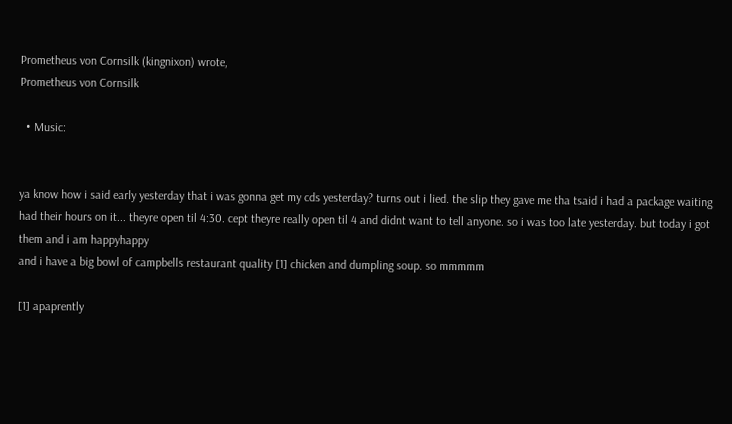Prometheus von Cornsilk (kingnixon) wrote,
Prometheus von Cornsilk

  • Music:


ya know how i said early yesterday that i was gonna get my cds yesterday? turns out i lied. the slip they gave me tha tsaid i had a package waiting had their hours on it... theyre open til 4:30. cept theyre really open til 4 and didnt want to tell anyone. so i was too late yesterday. but today i got them and i am happyhappy
and i have a big bowl of campbells restaurant quality [1] chicken and dumpling soup. so mmmmm

[1] apaprently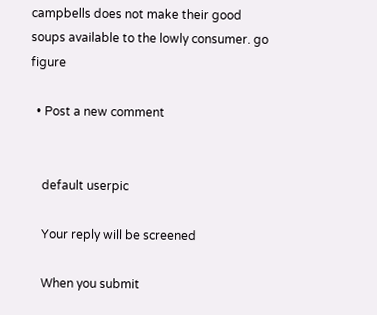campbells does not make their good soups available to the lowly consumer. go figure

  • Post a new comment


    default userpic

    Your reply will be screened

    When you submit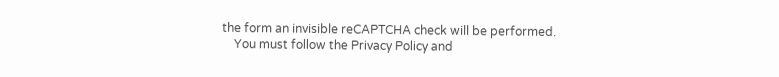the form an invisible reCAPTCHA check will be performed.
    You must follow the Privacy Policy and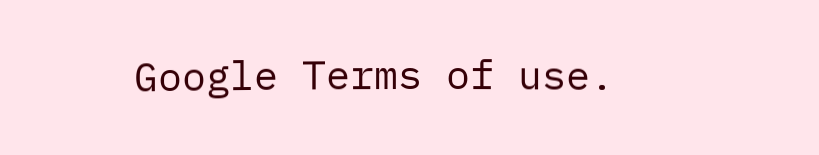Google Terms of use.